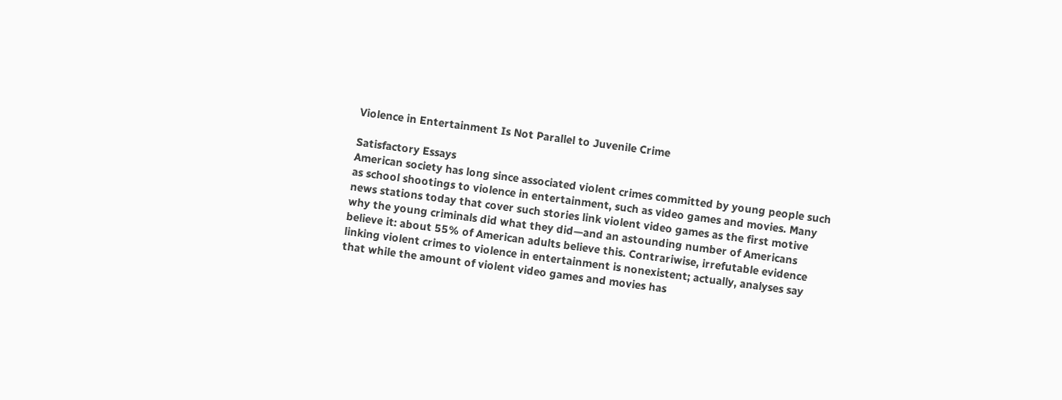Violence in Entertainment Is Not Parallel to Juvenile Crime

Satisfactory Essays
American society has long since associated violent crimes committed by young people such as school shootings to violence in entertainment, such as video games and movies. Many news stations today that cover such stories link violent video games as the first motive why the young criminals did what they did—and an astounding number of Americans believe it: about 55% of American adults believe this. Contrariwise, irrefutable evidence linking violent crimes to violence in entertainment is nonexistent; actually, analyses say that while the amount of violent video games and movies has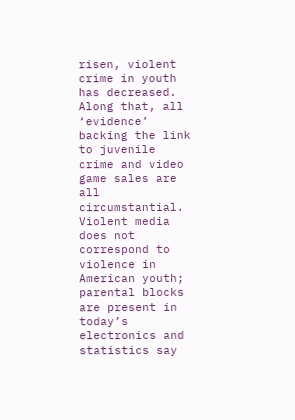risen, violent crime in youth has decreased. Along that, all ‘evidence’ backing the link to juvenile crime and video game sales are all circumstantial. Violent media does not correspond to violence in American youth; parental blocks are present in today’s electronics and statistics say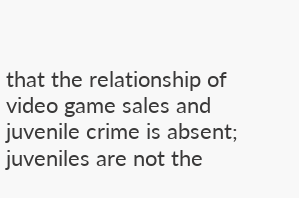that the relationship of video game sales and juvenile crime is absent; juveniles are not the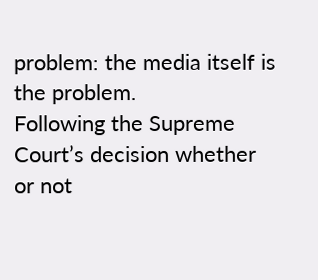problem: the media itself is the problem.
Following the Supreme Court’s decision whether or not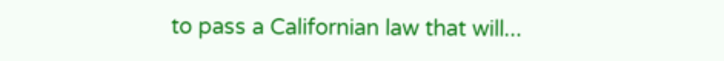to pass a Californian law that will...